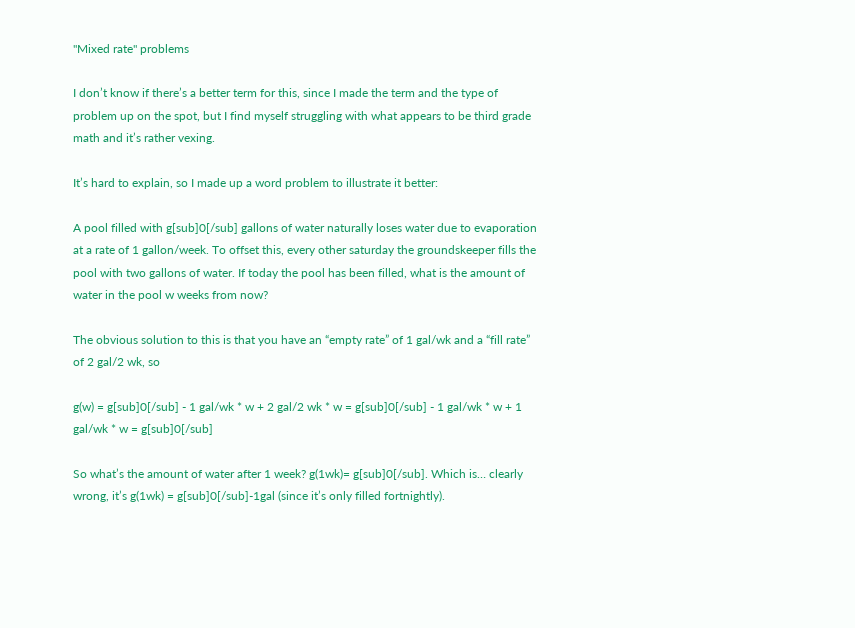"Mixed rate" problems

I don’t know if there’s a better term for this, since I made the term and the type of problem up on the spot, but I find myself struggling with what appears to be third grade math and it’s rather vexing.

It’s hard to explain, so I made up a word problem to illustrate it better:

A pool filled with g[sub]0[/sub] gallons of water naturally loses water due to evaporation at a rate of 1 gallon/week. To offset this, every other saturday the groundskeeper fills the pool with two gallons of water. If today the pool has been filled, what is the amount of water in the pool w weeks from now?

The obvious solution to this is that you have an “empty rate” of 1 gal/wk and a “fill rate” of 2 gal/2 wk, so

g(w) = g[sub]0[/sub] - 1 gal/wk * w + 2 gal/2 wk * w = g[sub]0[/sub] - 1 gal/wk * w + 1 gal/wk * w = g[sub]0[/sub]

So what’s the amount of water after 1 week? g(1wk)= g[sub]0[/sub]. Which is… clearly wrong, it’s g(1wk) = g[sub]0[/sub]-1gal (since it’s only filled fortnightly).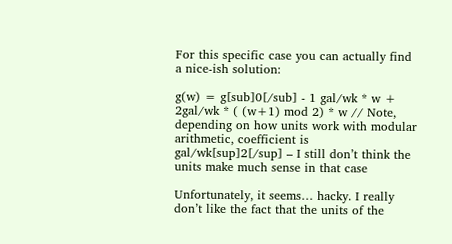For this specific case you can actually find a nice-ish solution:

g(w) = g[sub]0[/sub] - 1 gal/wk * w + 2gal/wk * ( (w+1) mod 2) * w // Note, depending on how units work with modular arithmetic, coefficient is gal/wk[sup]2[/sup] – I still don’t think the units make much sense in that case

Unfortunately, it seems… hacky. I really don’t like the fact that the units of the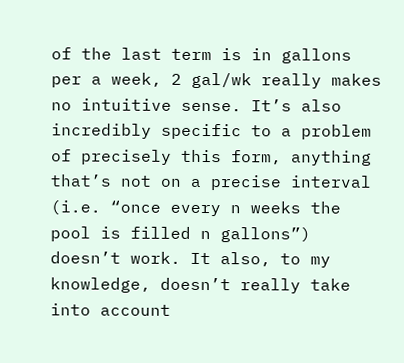of the last term is in gallons per a week, 2 gal/wk really makes no intuitive sense. It’s also incredibly specific to a problem of precisely this form, anything that’s not on a precise interval (i.e. “once every n weeks the pool is filled n gallons”) doesn’t work. It also, to my knowledge, doesn’t really take into account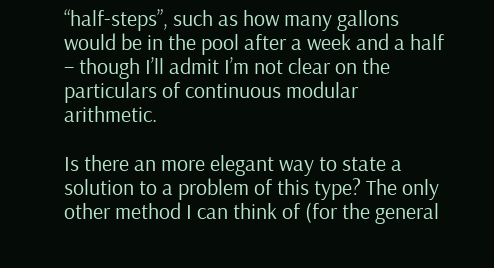“half-steps”, such as how many gallons would be in the pool after a week and a half – though I’ll admit I’m not clear on the particulars of continuous modular arithmetic.

Is there an more elegant way to state a solution to a problem of this type? The only other method I can think of (for the general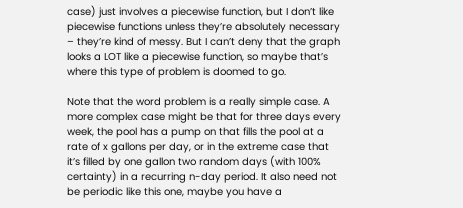case) just involves a piecewise function, but I don’t like piecewise functions unless they’re absolutely necessary – they’re kind of messy. But I can’t deny that the graph looks a LOT like a piecewise function, so maybe that’s where this type of problem is doomed to go.

Note that the word problem is a really simple case. A more complex case might be that for three days every week, the pool has a pump on that fills the pool at a rate of x gallons per day, or in the extreme case that it’s filled by one gallon two random days (with 100% certainty) in a recurring n-day period. It also need not be periodic like this one, maybe you have a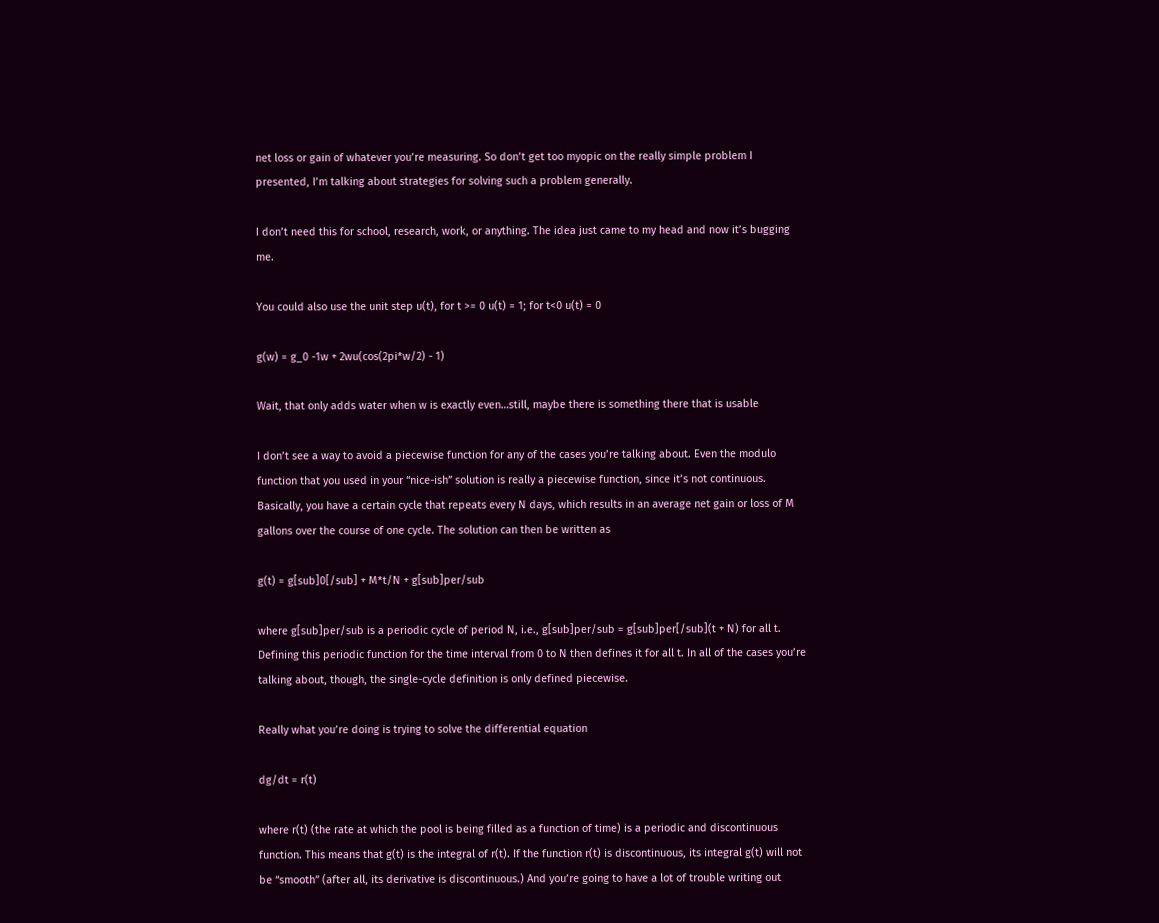net loss or gain of whatever you’re measuring. So don’t get too myopic on the really simple problem I presented, I’m talking about strategies for solving such a problem generally.

I don’t need this for school, research, work, or anything. The idea just came to my head and now it’s bugging me.

You could also use the unit step u(t), for t >= 0 u(t) = 1; for t<0 u(t) = 0

g(w) = g_0 -1w + 2wu(cos(2pi*w/2) - 1)

Wait, that only adds water when w is exactly even…still, maybe there is something there that is usable

I don’t see a way to avoid a piecewise function for any of the cases you’re talking about. Even the modulo function that you used in your “nice-ish” solution is really a piecewise function, since it’s not continuous. Basically, you have a certain cycle that repeats every N days, which results in an average net gain or loss of M gallons over the course of one cycle. The solution can then be written as

g(t) = g[sub]0[/sub] + M*t/N + g[sub]per/sub

where g[sub]per/sub is a periodic cycle of period N, i.e., g[sub]per/sub = g[sub]per[/sub](t + N) for all t. Defining this periodic function for the time interval from 0 to N then defines it for all t. In all of the cases you’re talking about, though, the single-cycle definition is only defined piecewise.

Really what you’re doing is trying to solve the differential equation

dg/dt = r(t)

where r(t) (the rate at which the pool is being filled as a function of time) is a periodic and discontinuous function. This means that g(t) is the integral of r(t). If the function r(t) is discontinuous, its integral g(t) will not be “smooth” (after all, its derivative is discontinuous.) And you’re going to have a lot of trouble writing out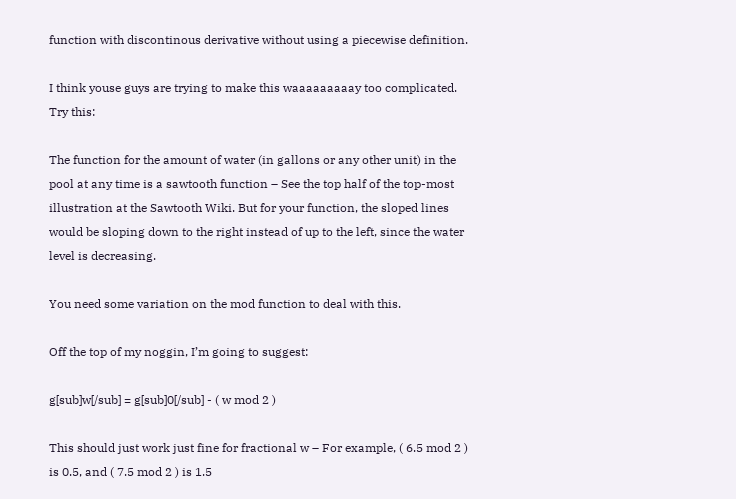function with discontinous derivative without using a piecewise definition.

I think youse guys are trying to make this waaaaaaaaay too complicated. Try this:

The function for the amount of water (in gallons or any other unit) in the pool at any time is a sawtooth function – See the top half of the top-most illustration at the Sawtooth Wiki. But for your function, the sloped lines would be sloping down to the right instead of up to the left, since the water level is decreasing.

You need some variation on the mod function to deal with this.

Off the top of my noggin, I’m going to suggest:

g[sub]w[/sub] = g[sub]0[/sub] - ( w mod 2 )

This should just work just fine for fractional w – For example, ( 6.5 mod 2 ) is 0.5, and ( 7.5 mod 2 ) is 1.5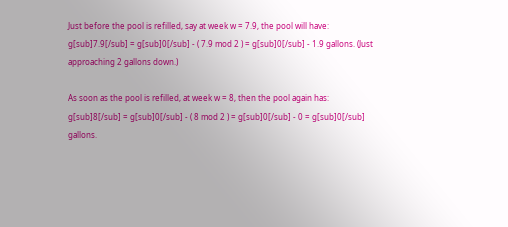Just before the pool is refilled, say at week w = 7.9, the pool will have:
g[sub]7.9[/sub] = g[sub]0[/sub] - ( 7.9 mod 2 ) = g[sub]0[/sub] - 1.9 gallons. (Just approaching 2 gallons down.)

As soon as the pool is refilled, at week w = 8, then the pool again has:
g[sub]8[/sub] = g[sub]0[/sub] - ( 8 mod 2 ) = g[sub]0[/sub] - 0 = g[sub]0[/sub] gallons.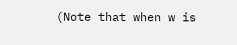(Note that when w is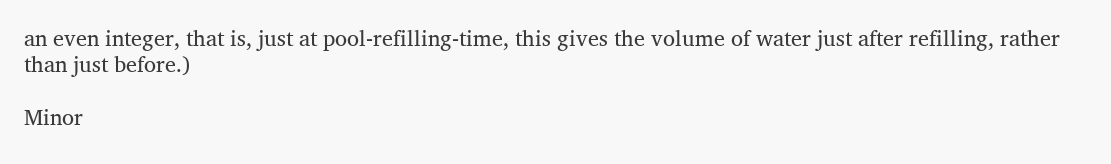an even integer, that is, just at pool-refilling-time, this gives the volume of water just after refilling, rather than just before.)

Minor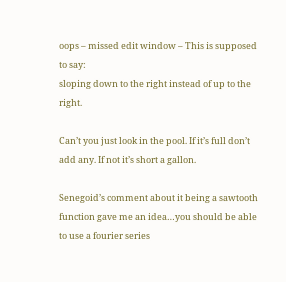oops – missed edit window – This is supposed to say:
sloping down to the right instead of up to the right.

Can’t you just look in the pool. If it’s full don’t add any. If not it’s short a gallon.

Senegoid’s comment about it being a sawtooth function gave me an idea…you should be able to use a fourier series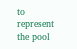to represent the pool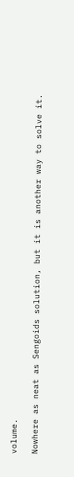volume.

Nowhere as neat as Sengoids solution, but it is another way to solve it.